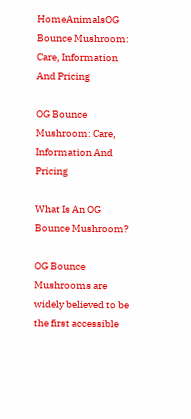HomeAnimalsOG Bounce Mushroom: Care, Information And Pricing

OG Bounce Mushroom: Care, Information And Pricing

What Is An OG Bounce Mushroom?

OG Bounce Mushrooms are widely believed to be the first accessible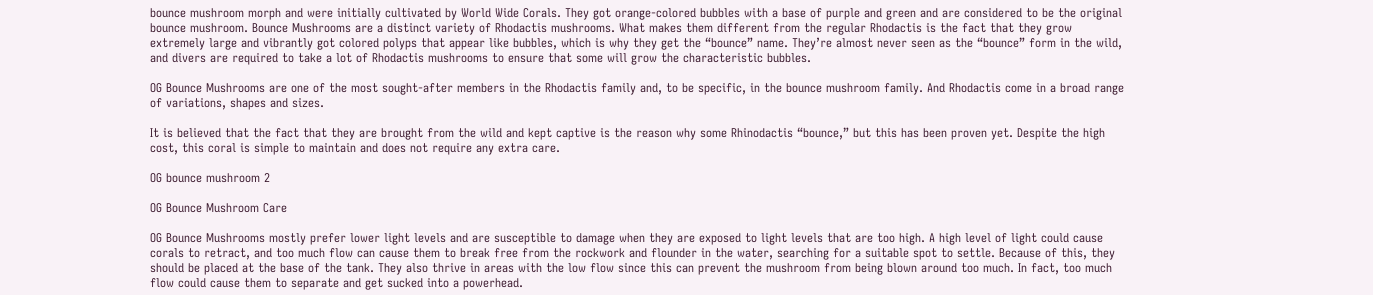bounce mushroom morph and were initially cultivated by World Wide Corals. They got orange-colored bubbles with a base of purple and green and are considered to be the original bounce mushroom. Bounce Mushrooms are a distinct variety of Rhodactis mushrooms. What makes them different from the regular Rhodactis is the fact that they grow extremely large and vibrantly got colored polyps that appear like bubbles, which is why they get the “bounce” name. They’re almost never seen as the “bounce” form in the wild, and divers are required to take a lot of Rhodactis mushrooms to ensure that some will grow the characteristic bubbles.

OG Bounce Mushrooms are one of the most sought-after members in the Rhodactis family and, to be specific, in the bounce mushroom family. And Rhodactis come in a broad range of variations, shapes and sizes.

It is believed that the fact that they are brought from the wild and kept captive is the reason why some Rhinodactis “bounce,” but this has been proven yet. Despite the high cost, this coral is simple to maintain and does not require any extra care.

OG bounce mushroom 2

OG Bounce Mushroom Care

OG Bounce Mushrooms mostly prefer lower light levels and are susceptible to damage when they are exposed to light levels that are too high. A high level of light could cause corals to retract, and too much flow can cause them to break free from the rockwork and flounder in the water, searching for a suitable spot to settle. Because of this, they should be placed at the base of the tank. They also thrive in areas with the low flow since this can prevent the mushroom from being blown around too much. In fact, too much flow could cause them to separate and get sucked into a powerhead.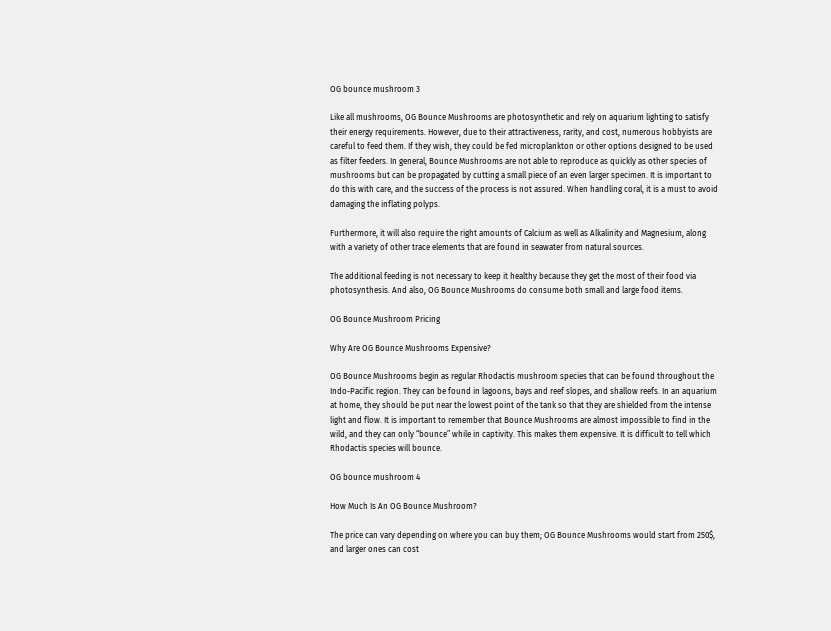OG bounce mushroom 3

Like all mushrooms, OG Bounce Mushrooms are photosynthetic and rely on aquarium lighting to satisfy their energy requirements. However, due to their attractiveness, rarity, and cost, numerous hobbyists are careful to feed them. If they wish, they could be fed microplankton or other options designed to be used as filter feeders. In general, Bounce Mushrooms are not able to reproduce as quickly as other species of mushrooms but can be propagated by cutting a small piece of an even larger specimen. It is important to do this with care, and the success of the process is not assured. When handling coral, it is a must to avoid damaging the inflating polyps.

Furthermore, it will also require the right amounts of Calcium as well as Alkalinity and Magnesium, along with a variety of other trace elements that are found in seawater from natural sources.

The additional feeding is not necessary to keep it healthy because they get the most of their food via photosynthesis. And also, OG Bounce Mushrooms do consume both small and large food items.

OG Bounce Mushroom Pricing

Why Are OG Bounce Mushrooms Expensive?

OG Bounce Mushrooms begin as regular Rhodactis mushroom species that can be found throughout the Indo-Pacific region. They can be found in lagoons, bays and reef slopes, and shallow reefs. In an aquarium at home, they should be put near the lowest point of the tank so that they are shielded from the intense light and flow. It is important to remember that Bounce Mushrooms are almost impossible to find in the wild, and they can only “bounce” while in captivity. This makes them expensive. It is difficult to tell which Rhodactis species will bounce.

OG bounce mushroom 4

How Much Is An OG Bounce Mushroom?

The price can vary depending on where you can buy them; OG Bounce Mushrooms would start from 250$, and larger ones can cost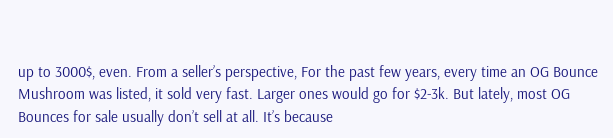up to 3000$, even. From a seller’s perspective, For the past few years, every time an OG Bounce Mushroom was listed, it sold very fast. Larger ones would go for $2-3k. But lately, most OG Bounces for sale usually don’t sell at all. It’s because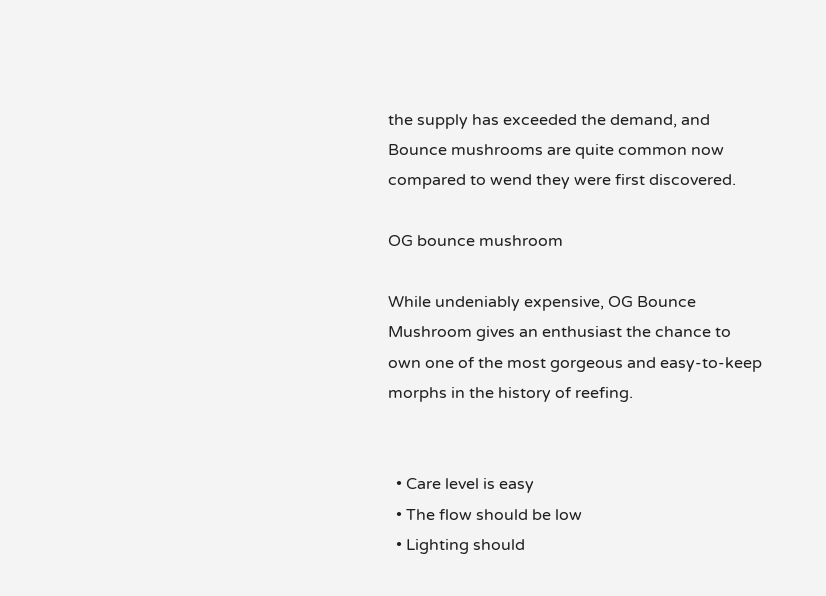the supply has exceeded the demand, and Bounce mushrooms are quite common now compared to wend they were first discovered.

OG bounce mushroom

While undeniably expensive, OG Bounce Mushroom gives an enthusiast the chance to own one of the most gorgeous and easy-to-keep morphs in the history of reefing.


  • Care level is easy
  • The flow should be low
  • Lighting should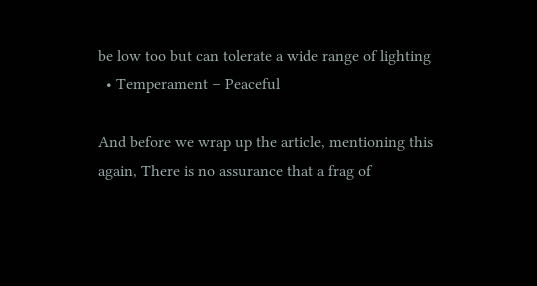be low too but can tolerate a wide range of lighting
  • Temperament – Peaceful

And before we wrap up the article, mentioning this again, There is no assurance that a frag of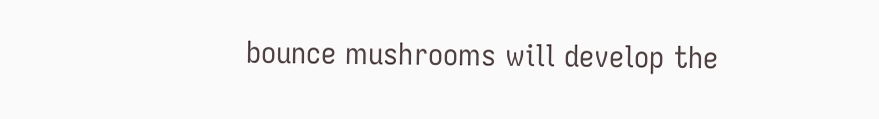bounce mushrooms will develop the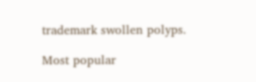trademark swollen polyps.

Most popular